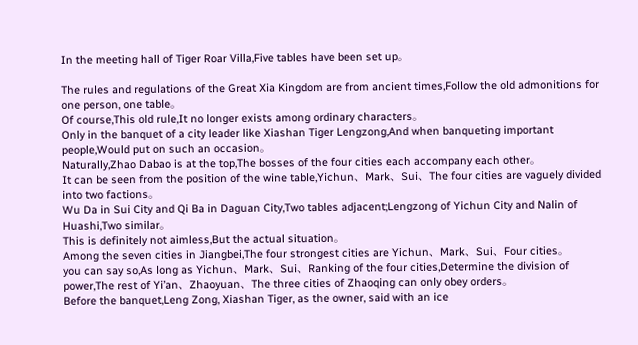In the meeting hall of Tiger Roar Villa,Five tables have been set up。

The rules and regulations of the Great Xia Kingdom are from ancient times,Follow the old admonitions for one person, one table。
Of course,This old rule,It no longer exists among ordinary characters。
Only in the banquet of a city leader like Xiashan Tiger Lengzong,And when banqueting important people,Would put on such an occasion。
Naturally,Zhao Dabao is at the top,The bosses of the four cities each accompany each other。
It can be seen from the position of the wine table,Yichun、Mark、Sui、The four cities are vaguely divided into two factions。
Wu Da in Sui City and Qi Ba in Daguan City,Two tables adjacent;Lengzong of Yichun City and Nalin of Huashi,Two similar。
This is definitely not aimless,But the actual situation。
Among the seven cities in Jiangbei,The four strongest cities are Yichun、Mark、Sui、Four cities。
you can say so,As long as Yichun、Mark、Sui、Ranking of the four cities,Determine the division of power,The rest of Yi’an、Zhaoyuan、The three cities of Zhaoqing can only obey orders。
Before the banquet,Leng Zong, Xiashan Tiger, as the owner, said with an ice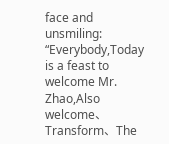face and unsmiling:
“Everybody,Today is a feast to welcome Mr. Zhao,Also welcome、Transform、The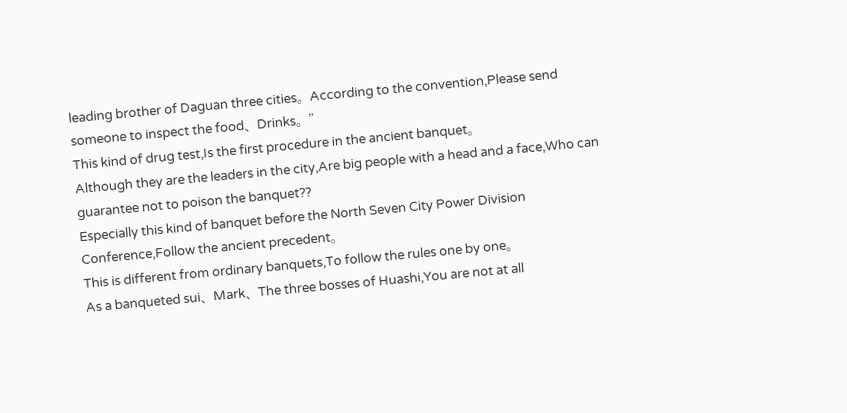leading brother of Daguan three cities。According to the convention,Please send someone to inspect the food、Drinks。”
This kind of drug test,Is the first procedure in the ancient banquet。
Although they are the leaders in the city,Are big people with a head and a face,Who can guarantee not to poison the banquet??
Especially this kind of banquet before the North Seven City Power Division Conference,Follow the ancient precedent。
This is different from ordinary banquets,To follow the rules one by one。
As a banqueted sui、Mark、The three bosses of Huashi,You are not at all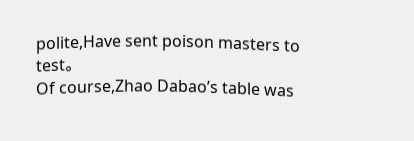polite,Have sent poison masters to test。
Of course,Zhao Dabao’s table was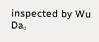inspected by Wu Da。